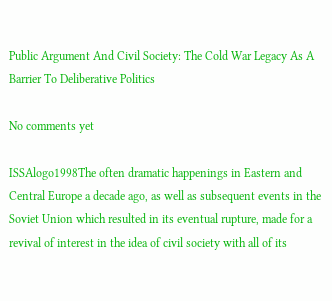Public Argument And Civil Society: The Cold War Legacy As A Barrier To Deliberative Politics

No comments yet

ISSAlogo1998The often dramatic happenings in Eastern and Central Europe a decade ago, as well as subsequent events in the Soviet Union which resulted in its eventual rupture, made for a revival of interest in the idea of civil society with all of its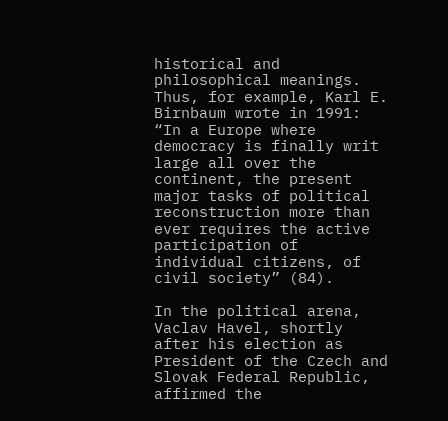historical and philosophical meanings.
Thus, for example, Karl E. Birnbaum wrote in 1991: “In a Europe where democracy is finally writ large all over the continent, the present major tasks of political reconstruction more than ever requires the active participation of individual citizens, of civil society” (84).

In the political arena, Vaclav Havel, shortly after his election as President of the Czech and Slovak Federal Republic, affirmed the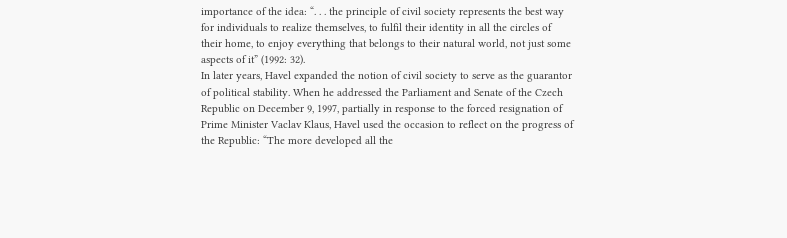importance of the idea: “. . . the principle of civil society represents the best way for individuals to realize themselves, to fulfil their identity in all the circles of their home, to enjoy everything that belongs to their natural world, not just some aspects of it” (1992: 32).
In later years, Havel expanded the notion of civil society to serve as the guarantor of political stability. When he addressed the Parliament and Senate of the Czech Republic on December 9, 1997, partially in response to the forced resignation of Prime Minister Vaclav Klaus, Havel used the occasion to reflect on the progress of the Republic: “The more developed all the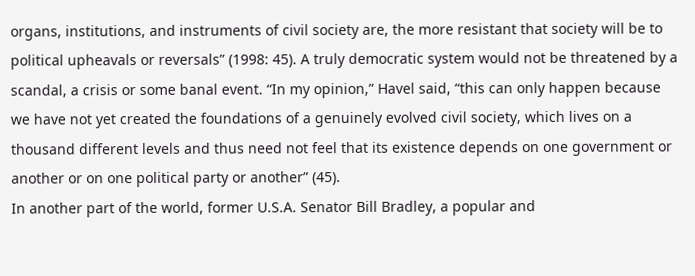organs, institutions, and instruments of civil society are, the more resistant that society will be to political upheavals or reversals” (1998: 45). A truly democratic system would not be threatened by a scandal, a crisis or some banal event. “In my opinion,” Havel said, “this can only happen because we have not yet created the foundations of a genuinely evolved civil society, which lives on a thousand different levels and thus need not feel that its existence depends on one government or another or on one political party or another” (45).
In another part of the world, former U.S.A. Senator Bill Bradley, a popular and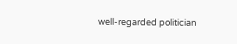well-regarded politician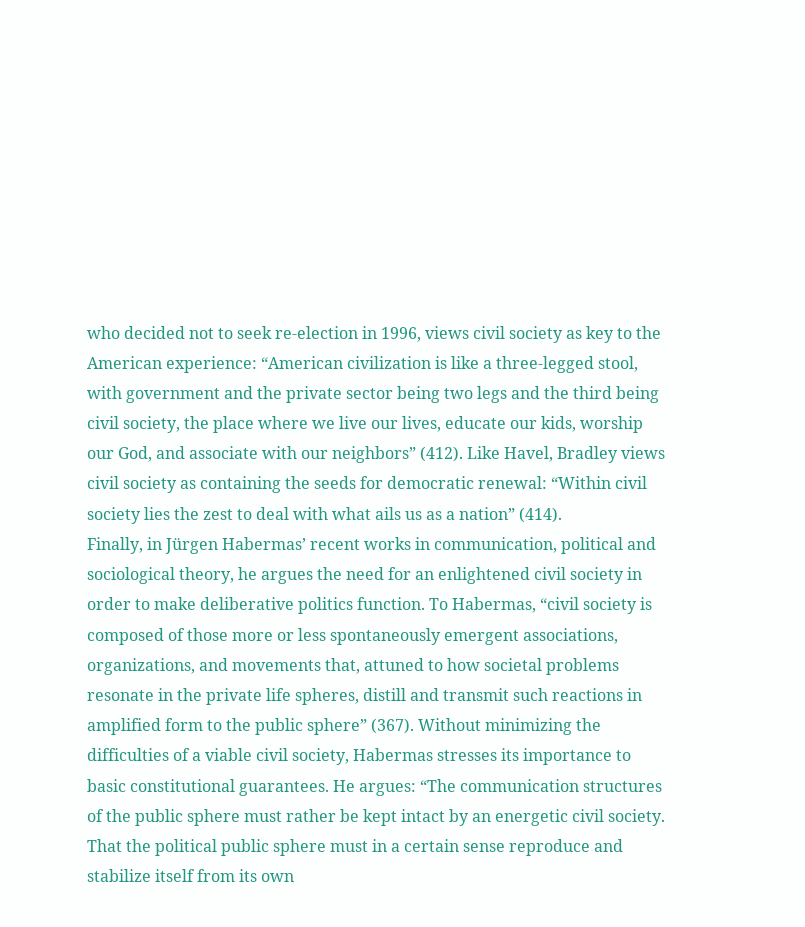who decided not to seek re-election in 1996, views civil society as key to the American experience: “American civilization is like a three-legged stool, with government and the private sector being two legs and the third being civil society, the place where we live our lives, educate our kids, worship our God, and associate with our neighbors” (412). Like Havel, Bradley views civil society as containing the seeds for democratic renewal: “Within civil society lies the zest to deal with what ails us as a nation” (414).
Finally, in Jürgen Habermas’ recent works in communication, political and sociological theory, he argues the need for an enlightened civil society in order to make deliberative politics function. To Habermas, “civil society is composed of those more or less spontaneously emergent associations, organizations, and movements that, attuned to how societal problems resonate in the private life spheres, distill and transmit such reactions in amplified form to the public sphere” (367). Without minimizing the difficulties of a viable civil society, Habermas stresses its importance to basic constitutional guarantees. He argues: “The communication structures of the public sphere must rather be kept intact by an energetic civil society. That the political public sphere must in a certain sense reproduce and stabilize itself from its own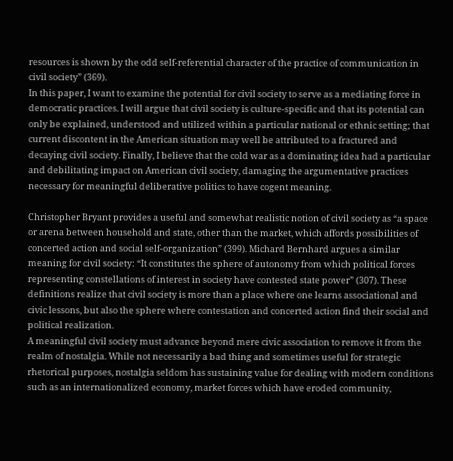resources is shown by the odd self-referential character of the practice of communication in civil society” (369).
In this paper, I want to examine the potential for civil society to serve as a mediating force in democratic practices. I will argue that civil society is culture-specific and that its potential can only be explained, understood and utilized within a particular national or ethnic setting; that current discontent in the American situation may well be attributed to a fractured and decaying civil society. Finally, I believe that the cold war as a dominating idea had a particular and debilitating impact on American civil society, damaging the argumentative practices necessary for meaningful deliberative politics to have cogent meaning.

Christopher Bryant provides a useful and somewhat realistic notion of civil society as “a space or arena between household and state, other than the market, which affords possibilities of concerted action and social self-organization” (399). Michard Bernhard argues a similar meaning for civil society: “It constitutes the sphere of autonomy from which political forces representing constellations of interest in society have contested state power” (307). These definitions realize that civil society is more than a place where one learns associational and civic lessons, but also the sphere where contestation and concerted action find their social and political realization.
A meaningful civil society must advance beyond mere civic association to remove it from the realm of nostalgia. While not necessarily a bad thing and sometimes useful for strategic rhetorical purposes, nostalgia seldom has sustaining value for dealing with modern conditions such as an internationalized economy, market forces which have eroded community,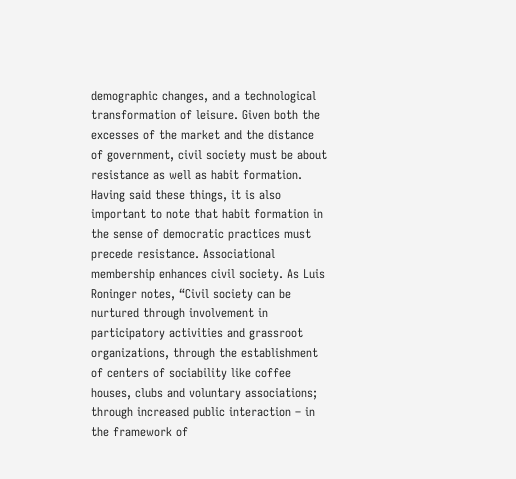demographic changes, and a technological transformation of leisure. Given both the excesses of the market and the distance of government, civil society must be about resistance as well as habit formation.
Having said these things, it is also important to note that habit formation in the sense of democratic practices must precede resistance. Associational membership enhances civil society. As Luis Roninger notes, “Civil society can be nurtured through involvement in participatory activities and grassroot organizations, through the establishment of centers of sociability like coffee houses, clubs and voluntary associations; through increased public interaction – in the framework of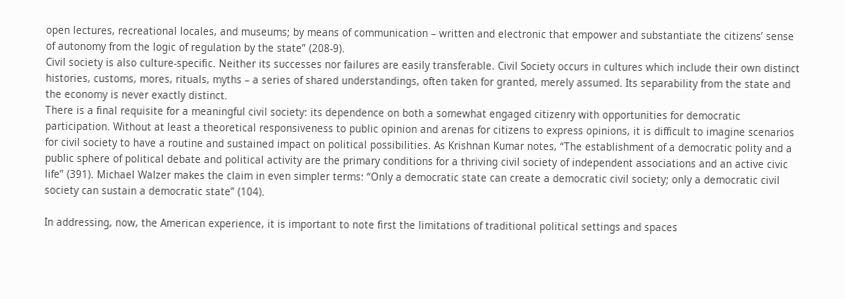open lectures, recreational locales, and museums; by means of communication – written and electronic that empower and substantiate the citizens’ sense of autonomy from the logic of regulation by the state” (208-9).
Civil society is also culture-specific. Neither its successes nor failures are easily transferable. Civil Society occurs in cultures which include their own distinct histories, customs, mores, rituals, myths – a series of shared understandings, often taken for granted, merely assumed. Its separability from the state and the economy is never exactly distinct.
There is a final requisite for a meaningful civil society: its dependence on both a somewhat engaged citizenry with opportunities for democratic participation. Without at least a theoretical responsiveness to public opinion and arenas for citizens to express opinions, it is difficult to imagine scenarios for civil society to have a routine and sustained impact on political possibilities. As Krishnan Kumar notes, “The establishment of a democratic polity and a public sphere of political debate and political activity are the primary conditions for a thriving civil society of independent associations and an active civic life” (391). Michael Walzer makes the claim in even simpler terms: “Only a democratic state can create a democratic civil society; only a democratic civil society can sustain a democratic state” (104).

In addressing, now, the American experience, it is important to note first the limitations of traditional political settings and spaces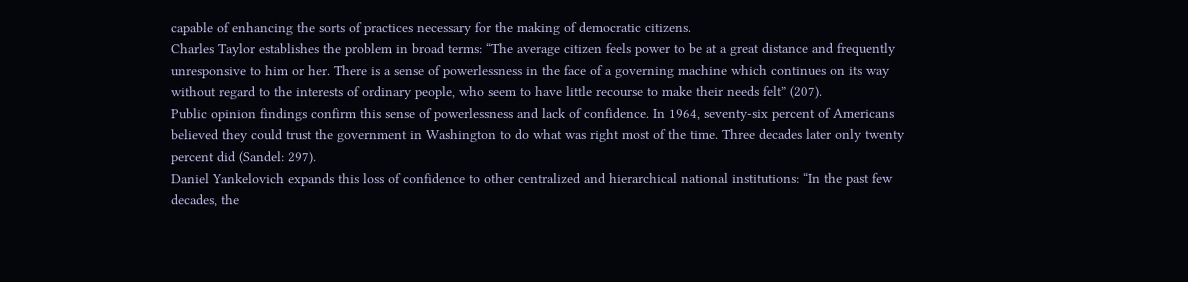capable of enhancing the sorts of practices necessary for the making of democratic citizens.
Charles Taylor establishes the problem in broad terms: “The average citizen feels power to be at a great distance and frequently unresponsive to him or her. There is a sense of powerlessness in the face of a governing machine which continues on its way without regard to the interests of ordinary people, who seem to have little recourse to make their needs felt” (207).
Public opinion findings confirm this sense of powerlessness and lack of confidence. In 1964, seventy-six percent of Americans believed they could trust the government in Washington to do what was right most of the time. Three decades later only twenty percent did (Sandel: 297).
Daniel Yankelovich expands this loss of confidence to other centralized and hierarchical national institutions: “In the past few
decades, the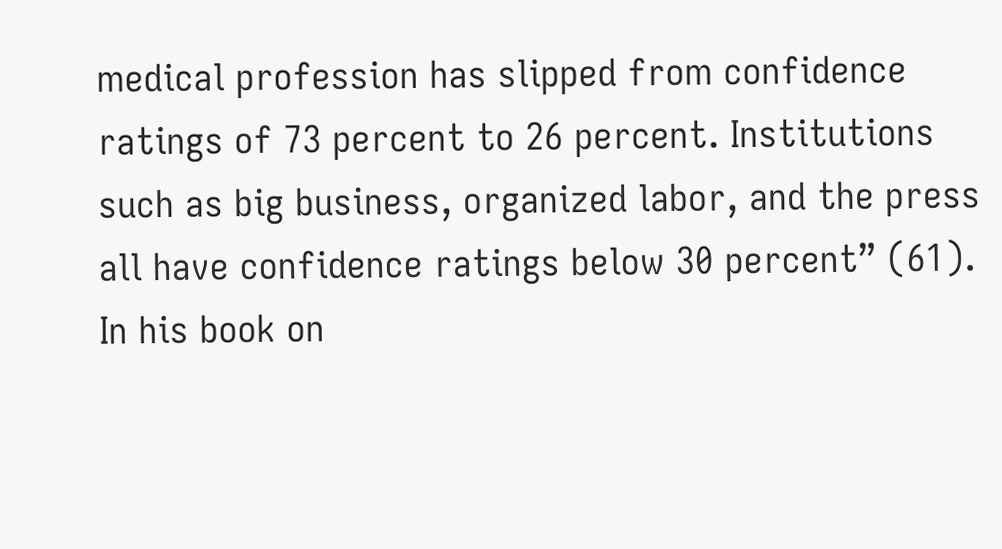medical profession has slipped from confidence ratings of 73 percent to 26 percent. Institutions such as big business, organized labor, and the press all have confidence ratings below 30 percent” (61).
In his book on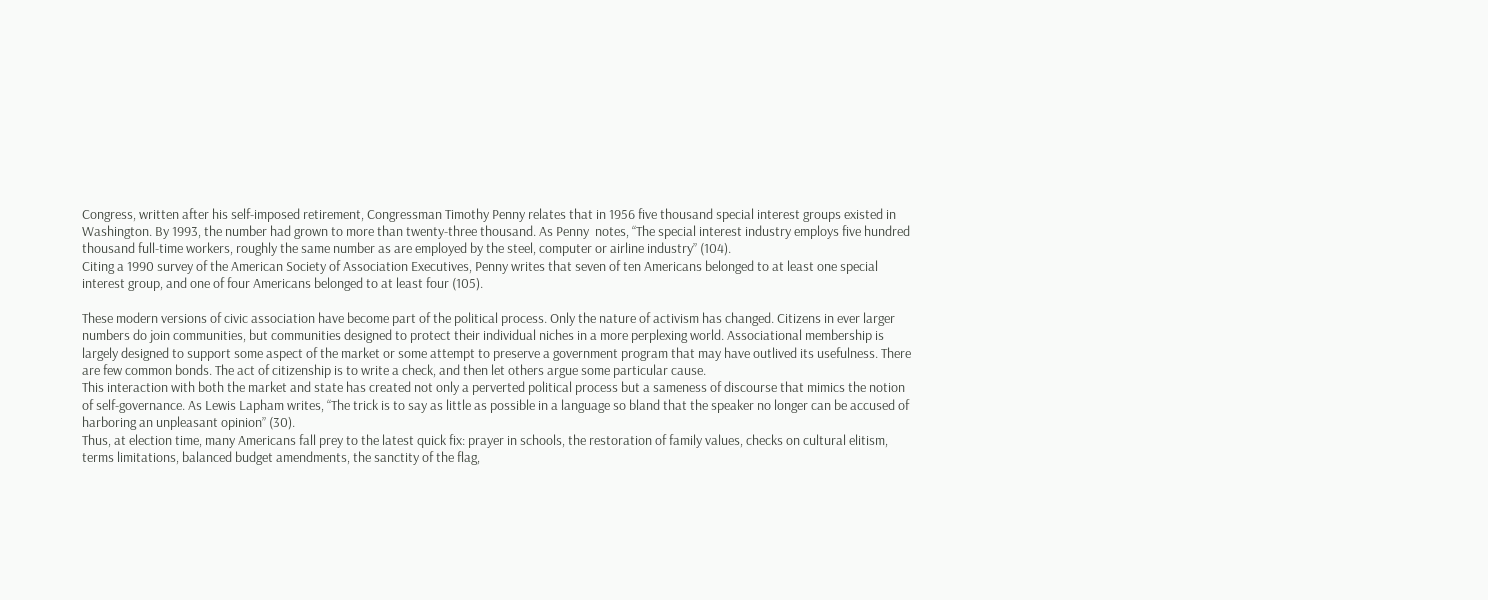Congress, written after his self-imposed retirement, Congressman Timothy Penny relates that in 1956 five thousand special interest groups existed in Washington. By 1993, the number had grown to more than twenty-three thousand. As Penny  notes, “The special interest industry employs five hundred thousand full-time workers, roughly the same number as are employed by the steel, computer or airline industry” (104).
Citing a 1990 survey of the American Society of Association Executives, Penny writes that seven of ten Americans belonged to at least one special interest group, and one of four Americans belonged to at least four (105).

These modern versions of civic association have become part of the political process. Only the nature of activism has changed. Citizens in ever larger numbers do join communities, but communities designed to protect their individual niches in a more perplexing world. Associational membership is largely designed to support some aspect of the market or some attempt to preserve a government program that may have outlived its usefulness. There are few common bonds. The act of citizenship is to write a check, and then let others argue some particular cause.
This interaction with both the market and state has created not only a perverted political process but a sameness of discourse that mimics the notion of self-governance. As Lewis Lapham writes, “The trick is to say as little as possible in a language so bland that the speaker no longer can be accused of harboring an unpleasant opinion” (30).
Thus, at election time, many Americans fall prey to the latest quick fix: prayer in schools, the restoration of family values, checks on cultural elitism, terms limitations, balanced budget amendments, the sanctity of the flag,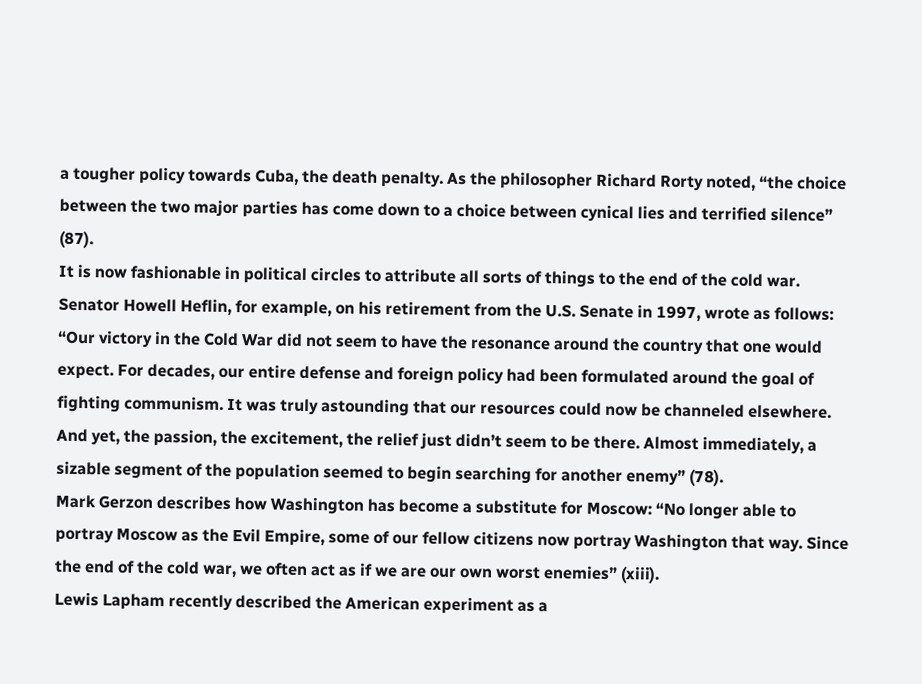a tougher policy towards Cuba, the death penalty. As the philosopher Richard Rorty noted, “the choice between the two major parties has come down to a choice between cynical lies and terrified silence” (87).
It is now fashionable in political circles to attribute all sorts of things to the end of the cold war. Senator Howell Heflin, for example, on his retirement from the U.S. Senate in 1997, wrote as follows: “Our victory in the Cold War did not seem to have the resonance around the country that one would expect. For decades, our entire defense and foreign policy had been formulated around the goal of fighting communism. It was truly astounding that our resources could now be channeled elsewhere. And yet, the passion, the excitement, the relief just didn’t seem to be there. Almost immediately, a sizable segment of the population seemed to begin searching for another enemy” (78).
Mark Gerzon describes how Washington has become a substitute for Moscow: “No longer able to portray Moscow as the Evil Empire, some of our fellow citizens now portray Washington that way. Since the end of the cold war, we often act as if we are our own worst enemies” (xiii).
Lewis Lapham recently described the American experiment as a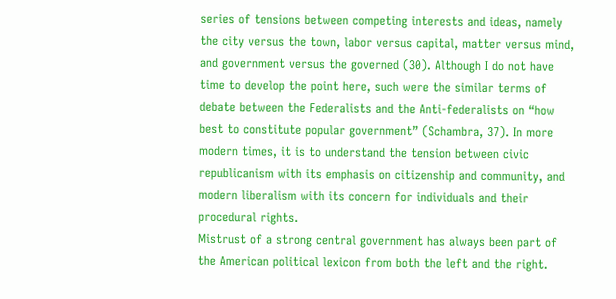series of tensions between competing interests and ideas, namely the city versus the town, labor versus capital, matter versus mind, and government versus the governed (30). Although I do not have time to develop the point here, such were the similar terms of debate between the Federalists and the Anti-federalists on “how best to constitute popular government” (Schambra, 37). In more modern times, it is to understand the tension between civic republicanism with its emphasis on citizenship and community, and modern liberalism with its concern for individuals and their procedural rights.
Mistrust of a strong central government has always been part of the American political lexicon from both the left and the right.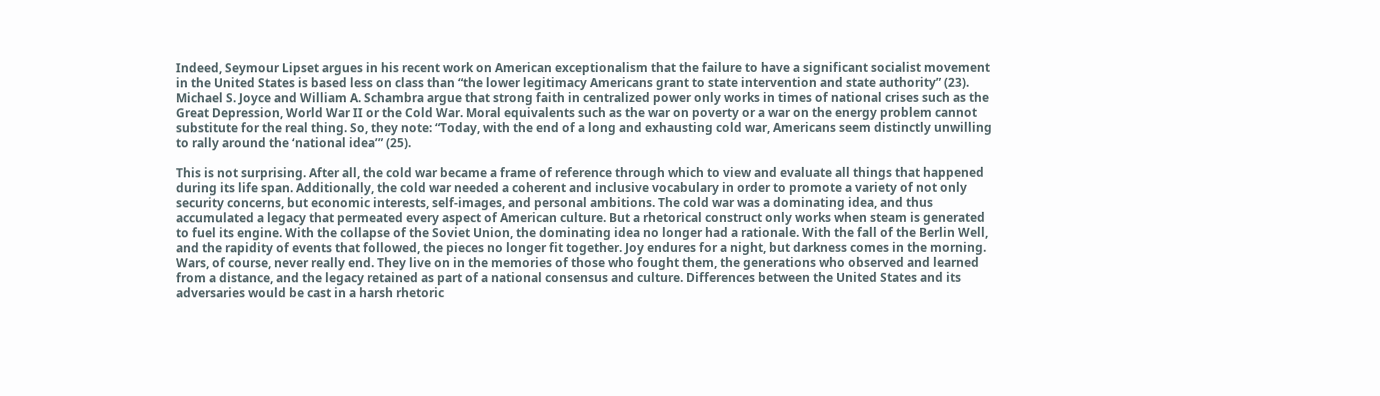Indeed, Seymour Lipset argues in his recent work on American exceptionalism that the failure to have a significant socialist movement in the United States is based less on class than “the lower legitimacy Americans grant to state intervention and state authority” (23).
Michael S. Joyce and William A. Schambra argue that strong faith in centralized power only works in times of national crises such as the Great Depression, World War II or the Cold War. Moral equivalents such as the war on poverty or a war on the energy problem cannot substitute for the real thing. So, they note: “Today, with the end of a long and exhausting cold war, Americans seem distinctly unwilling to rally around the ‘national idea’” (25).

This is not surprising. After all, the cold war became a frame of reference through which to view and evaluate all things that happened during its life span. Additionally, the cold war needed a coherent and inclusive vocabulary in order to promote a variety of not only security concerns, but economic interests, self-images, and personal ambitions. The cold war was a dominating idea, and thus accumulated a legacy that permeated every aspect of American culture. But a rhetorical construct only works when steam is generated to fuel its engine. With the collapse of the Soviet Union, the dominating idea no longer had a rationale. With the fall of the Berlin Well, and the rapidity of events that followed, the pieces no longer fit together. Joy endures for a night, but darkness comes in the morning.
Wars, of course, never really end. They live on in the memories of those who fought them, the generations who observed and learned from a distance, and the legacy retained as part of a national consensus and culture. Differences between the United States and its adversaries would be cast in a harsh rhetoric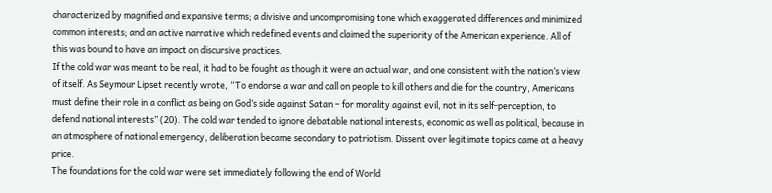characterized by magnified and expansive terms; a divisive and uncompromising tone which exaggerated differences and minimized common interests; and an active narrative which redefined events and claimed the superiority of the American experience. All of this was bound to have an impact on discursive practices.
If the cold war was meant to be real, it had to be fought as though it were an actual war, and one consistent with the nation’s view of itself. As Seymour Lipset recently wrote, “To endorse a war and call on people to kill others and die for the country, Americans must define their role in a conflict as being on God’s side against Satan – for morality against evil, not in its self-perception, to defend national interests” (20). The cold war tended to ignore debatable national interests, economic as well as political, because in an atmosphere of national emergency, deliberation became secondary to patriotism. Dissent over legitimate topics came at a heavy price.
The foundations for the cold war were set immediately following the end of World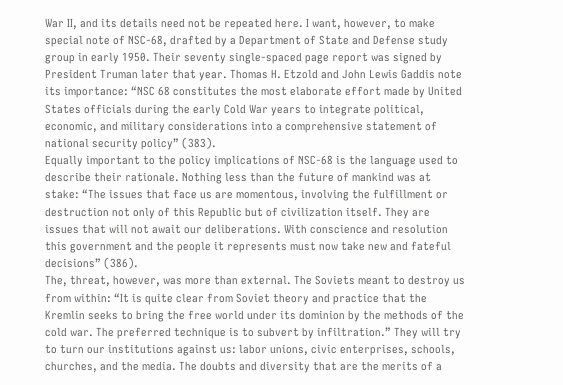War II, and its details need not be repeated here. I want, however, to make special note of NSC-68, drafted by a Department of State and Defense study group in early 1950. Their seventy single-spaced page report was signed by President Truman later that year. Thomas H. Etzold and John Lewis Gaddis note its importance: “NSC 68 constitutes the most elaborate effort made by United States officials during the early Cold War years to integrate political, economic, and military considerations into a comprehensive statement of national security policy” (383).
Equally important to the policy implications of NSC-68 is the language used to describe their rationale. Nothing less than the future of mankind was at stake: “The issues that face us are momentous, involving the fulfillment or destruction not only of this Republic but of civilization itself. They are issues that will not await our deliberations. With conscience and resolution this government and the people it represents must now take new and fateful decisions” (386).
The, threat, however, was more than external. The Soviets meant to destroy us from within: “It is quite clear from Soviet theory and practice that the Kremlin seeks to bring the free world under its dominion by the methods of the cold war. The preferred technique is to subvert by infiltration.” They will try to turn our institutions against us: labor unions, civic enterprises, schools, churches, and the media. The doubts and diversity that are the merits of a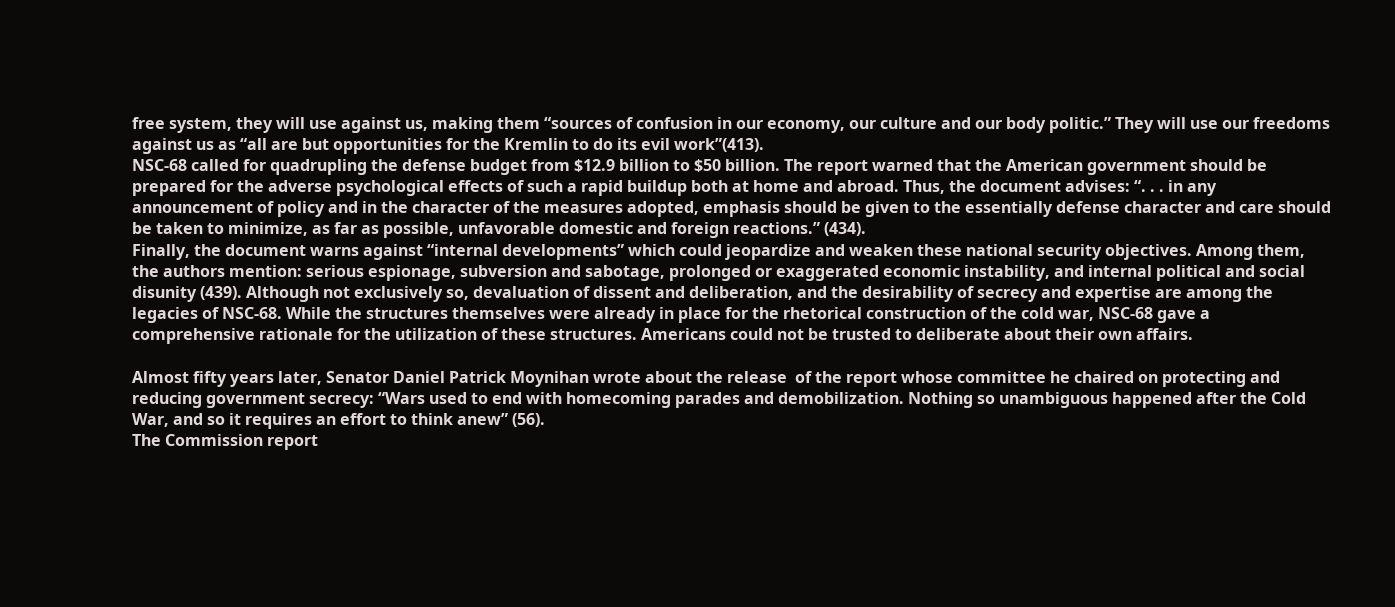free system, they will use against us, making them “sources of confusion in our economy, our culture and our body politic.” They will use our freedoms against us as “all are but opportunities for the Kremlin to do its evil work”(413).
NSC-68 called for quadrupling the defense budget from $12.9 billion to $50 billion. The report warned that the American government should be prepared for the adverse psychological effects of such a rapid buildup both at home and abroad. Thus, the document advises: “. . . in any announcement of policy and in the character of the measures adopted, emphasis should be given to the essentially defense character and care should be taken to minimize, as far as possible, unfavorable domestic and foreign reactions.” (434).
Finally, the document warns against “internal developments” which could jeopardize and weaken these national security objectives. Among them, the authors mention: serious espionage, subversion and sabotage, prolonged or exaggerated economic instability, and internal political and social disunity (439). Although not exclusively so, devaluation of dissent and deliberation, and the desirability of secrecy and expertise are among the legacies of NSC-68. While the structures themselves were already in place for the rhetorical construction of the cold war, NSC-68 gave a comprehensive rationale for the utilization of these structures. Americans could not be trusted to deliberate about their own affairs.

Almost fifty years later, Senator Daniel Patrick Moynihan wrote about the release  of the report whose committee he chaired on protecting and reducing government secrecy: “Wars used to end with homecoming parades and demobilization. Nothing so unambiguous happened after the Cold War, and so it requires an effort to think anew” (56).
The Commission report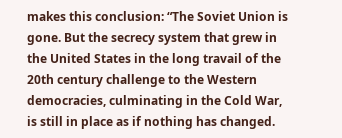makes this conclusion: “The Soviet Union is gone. But the secrecy system that grew in the United States in the long travail of the 20th century challenge to the Western democracies, culminating in the Cold War, is still in place as if nothing has changed.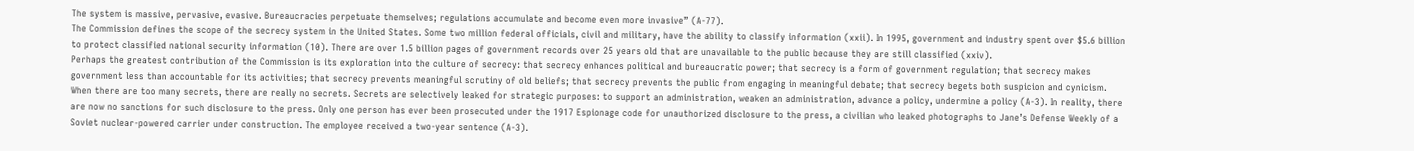The system is massive, pervasive, evasive. Bureaucracies perpetuate themselves; regulations accumulate and become even more invasive” (A-77).
The Commission defines the scope of the secrecy system in the United States. Some two million federal officials, civil and military, have the ability to classify information (xxii). In 1995, government and industry spent over $5.6 billion to protect classified national security information (10). There are over 1.5 billion pages of government records over 25 years old that are unavailable to the public because they are still classified (xxiv).
Perhaps the greatest contribution of the Commission is its exploration into the culture of secrecy: that secrecy enhances political and bureaucratic power; that secrecy is a form of government regulation; that secrecy makes government less than accountable for its activities; that secrecy prevents meaningful scrutiny of old beliefs; that secrecy prevents the public from engaging in meaningful debate; that secrecy begets both suspicion and cynicism.
When there are too many secrets, there are really no secrets. Secrets are selectively leaked for strategic purposes: to support an administration, weaken an administration, advance a policy, undermine a policy (A-3). In reality, there are now no sanctions for such disclosure to the press. Only one person has ever been prosecuted under the 1917 Espionage code for unauthorized disclosure to the press, a civilian who leaked photographs to Jane’s Defense Weekly of a Soviet nuclear-powered carrier under construction. The employee received a two-year sentence (A-3).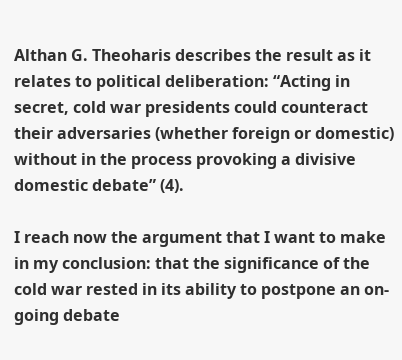Althan G. Theoharis describes the result as it relates to political deliberation: “Acting in secret, cold war presidents could counteract their adversaries (whether foreign or domestic) without in the process provoking a divisive domestic debate” (4).

I reach now the argument that I want to make in my conclusion: that the significance of the cold war rested in its ability to postpone an on-going debate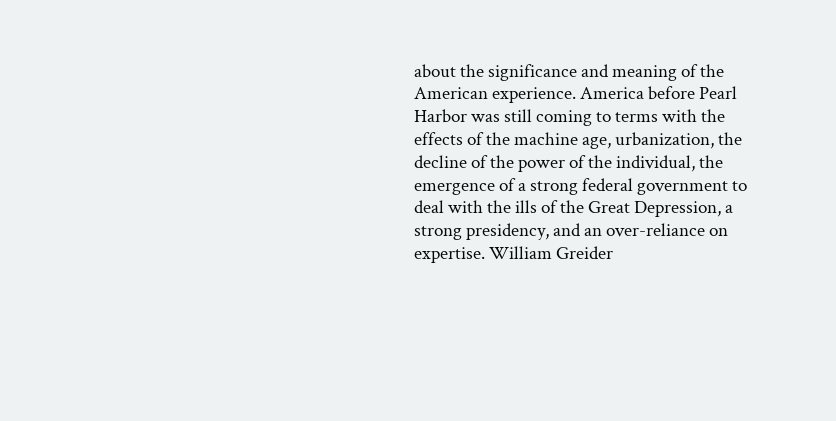about the significance and meaning of the American experience. America before Pearl Harbor was still coming to terms with the effects of the machine age, urbanization, the decline of the power of the individual, the emergence of a strong federal government to deal with the ills of the Great Depression, a strong presidency, and an over-reliance on expertise. William Greider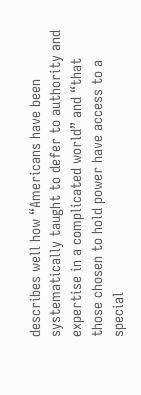describes well how “Americans have been systematically taught to defer to authority and expertise in a complicated world” and “that those chosen to hold power have access to a special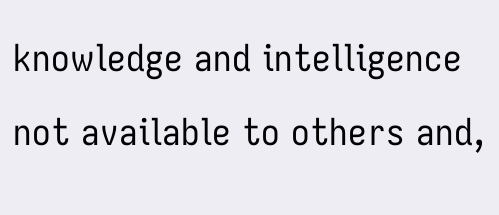knowledge and intelligence not available to others and,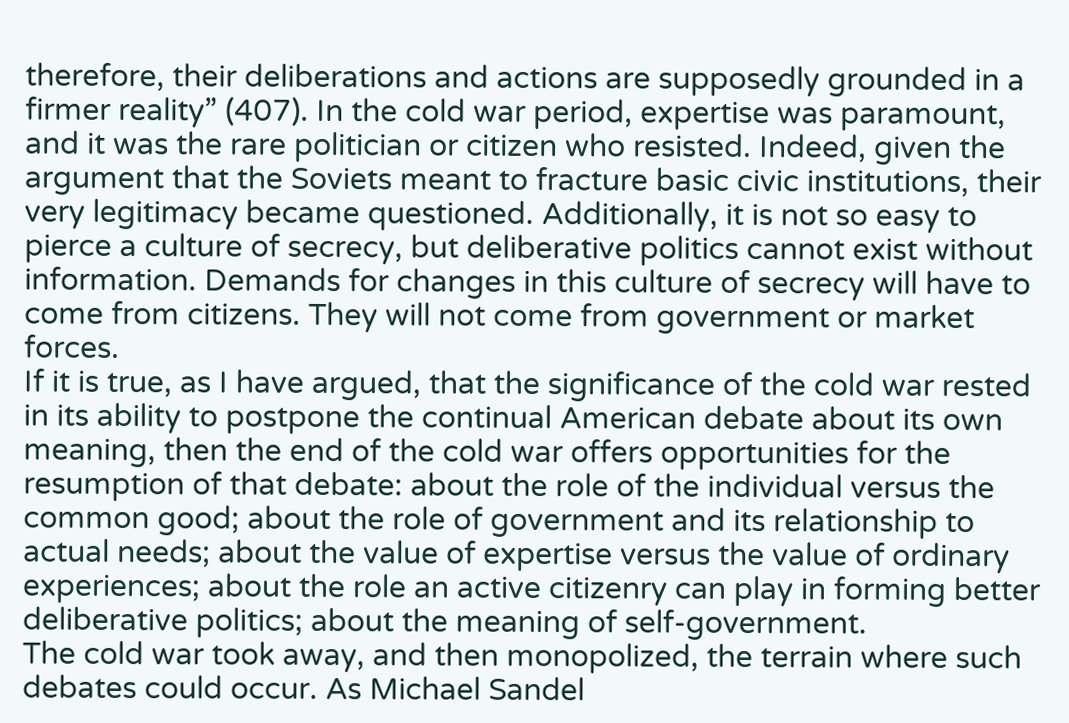therefore, their deliberations and actions are supposedly grounded in a firmer reality” (407). In the cold war period, expertise was paramount, and it was the rare politician or citizen who resisted. Indeed, given the argument that the Soviets meant to fracture basic civic institutions, their very legitimacy became questioned. Additionally, it is not so easy to pierce a culture of secrecy, but deliberative politics cannot exist without information. Demands for changes in this culture of secrecy will have to come from citizens. They will not come from government or market forces.
If it is true, as I have argued, that the significance of the cold war rested in its ability to postpone the continual American debate about its own meaning, then the end of the cold war offers opportunities for the resumption of that debate: about the role of the individual versus the common good; about the role of government and its relationship to actual needs; about the value of expertise versus the value of ordinary experiences; about the role an active citizenry can play in forming better deliberative politics; about the meaning of self-government.
The cold war took away, and then monopolized, the terrain where such debates could occur. As Michael Sandel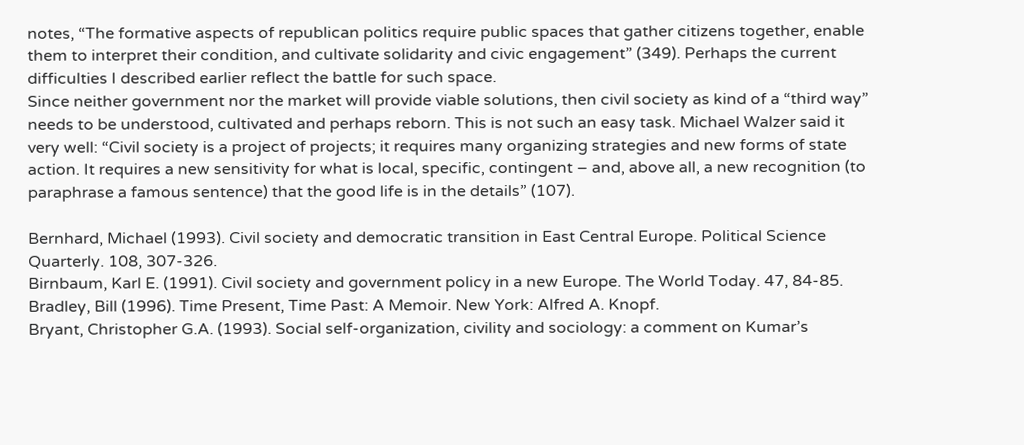notes, “The formative aspects of republican politics require public spaces that gather citizens together, enable them to interpret their condition, and cultivate solidarity and civic engagement” (349). Perhaps the current difficulties I described earlier reflect the battle for such space.
Since neither government nor the market will provide viable solutions, then civil society as kind of a “third way” needs to be understood, cultivated and perhaps reborn. This is not such an easy task. Michael Walzer said it very well: “Civil society is a project of projects; it requires many organizing strategies and new forms of state action. It requires a new sensitivity for what is local, specific, contingent – and, above all, a new recognition (to paraphrase a famous sentence) that the good life is in the details” (107).

Bernhard, Michael (1993). Civil society and democratic transition in East Central Europe. Political Science Quarterly. 108, 307-326.
Birnbaum, Karl E. (1991). Civil society and government policy in a new Europe. The World Today. 47, 84-85.
Bradley, Bill (1996). Time Present, Time Past: A Memoir. New York: Alfred A. Knopf.
Bryant, Christopher G.A. (1993). Social self-organization, civility and sociology: a comment on Kumar’s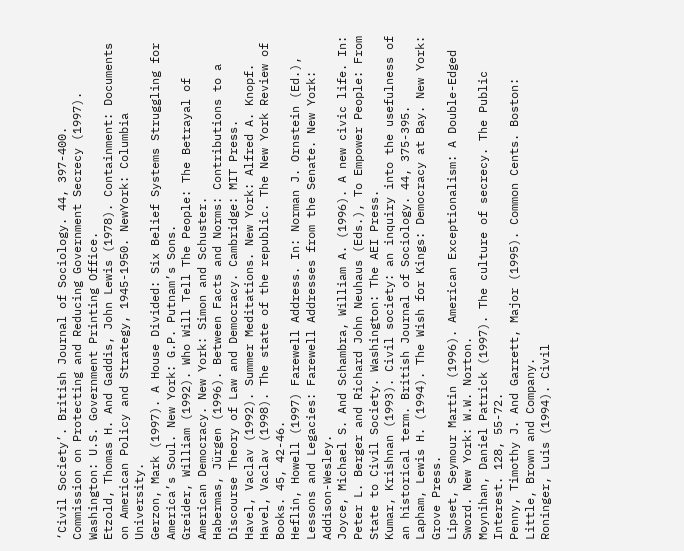‘Civil Society’. British Journal of Sociology. 44, 397-400.
Commission on Protecting and Reducing Government Secrecy (1997). Washington: U.S. Government Printing Office.
Etzold, Thomas H. And Gaddis, John Lewis (1978). Containment: Documents on American Policy and Strategy, 1945-1950. NewYork: Columbia University.
Gerzon, Mark (1997). A House Divided: Six Belief Systems Struggling for America’s Soul. New York: G.P. Putnam’s Sons.
Greider, William (1992). Who Will Tell The People: The Betrayal of American Democracy. New York: Simon and Schuster.
Habermas, Jürgen (1996). Between Facts and Norms: Contributions to a Discourse Theory of Law and Democracy. Cambridge: MIT Press.
Havel, Vaclav (1992). Summer Meditations. New York: Alfred A. Knopf.
Havel, Vaclav (1998). The state of the republic. The New York Review of Books. 45, 42-46.
Heflin, Howell (1997) Farewell Address. In: Norman J. Ornstein (Ed.), Lessons and Legacies: Farewell Addresses from the Senate. New York: Addison-Wesley.
Joyce, Michael S. And Schambra, William A. (1996). A new civic life. In: Peter L. Berger and Richard John Neuhaus (Eds.), To Empower People: From State to Civil Society. Washington: The AEI Press.
Kumar, Krishnan (1993). Civil society: an inquiry into the usefulness of an historical term. British Journal of Sociology. 44, 375-395.
Lapham, Lewis H. (1994). The Wish for Kings: Democracy at Bay. New York: Grove Press.
Lipset, Seymour Martin (1996). American Exceptionalism: A Double-Edged Sword. New York: W.W. Norton.
Moynihan, Daniel Patrick (1997). The culture of secrecy. The Public Interest. 128, 55-72.
Penny, Timothy J. And Garrett, Major (1995). Common Cents. Boston: Little, Brown and Company.
Roninger, Luis (1994). Civil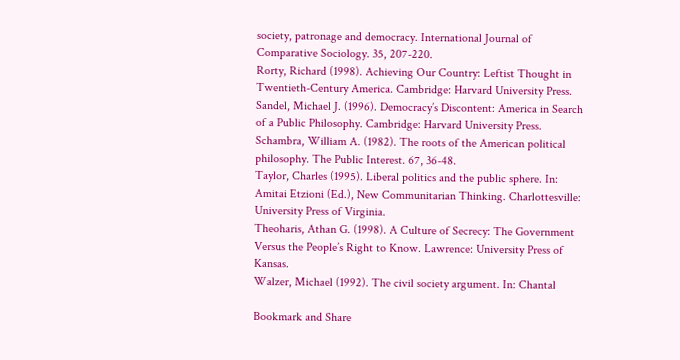society, patronage and democracy. International Journal of Comparative Sociology. 35, 207-220.
Rorty, Richard (1998). Achieving Our Country: Leftist Thought in Twentieth-Century America. Cambridge: Harvard University Press.
Sandel, Michael J. (1996). Democracy’s Discontent: America in Search of a Public Philosophy. Cambridge: Harvard University Press.
Schambra, William A. (1982). The roots of the American political philosophy. The Public Interest. 67, 36-48.
Taylor, Charles (1995). Liberal politics and the public sphere. In: Amitai Etzioni (Ed.), New Communitarian Thinking. Charlottesville: University Press of Virginia.
Theoharis, Athan G. (1998). A Culture of Secrecy: The Government Versus the People’s Right to Know. Lawrence: University Press of Kansas.
Walzer, Michael (1992). The civil society argument. In: Chantal

Bookmark and Share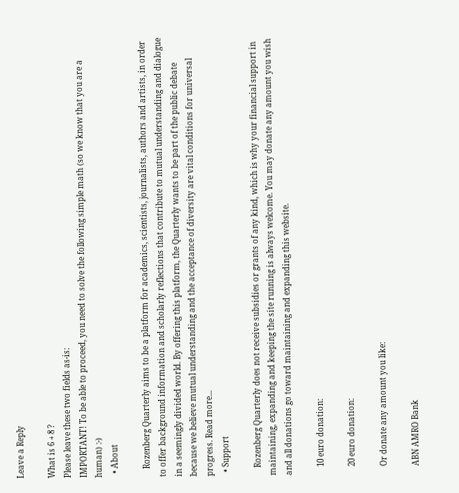Leave a Reply

What is 6 + 8 ?
Please leave these two fields as-is:
IMPORTANT! To be able to proceed, you need to solve the following simple math (so we know that you are a human) :-)
  • About

    Rozenberg Quarterly aims to be a platform for academics, scientists, journalists, authors and artists, in order to offer background information and scholarly reflections that contribute to mutual understanding and dialogue in a seemingly divided world. By offering this platform, the Quarterly wants to be part of the public debate because we believe mutual understanding and the acceptance of diversity are vital conditions for universal progress. Read more...
  • Support

    Rozenberg Quarterly does not receive subsidies or grants of any kind, which is why your financial support in maintaining, expanding and keeping the site running is always welcome. You may donate any amount you wish and all donations go toward maintaining and expanding this website.

    10 euro donation:

    20 euro donation:

    Or donate any amount you like:

    ABN AMRO Bank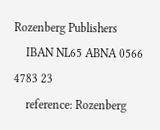Rozenberg Publishers
    IBAN NL65 ABNA 0566 4783 23
    reference: Rozenberg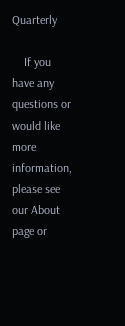Quarterly

    If you have any questions or would like more information, please see our About page or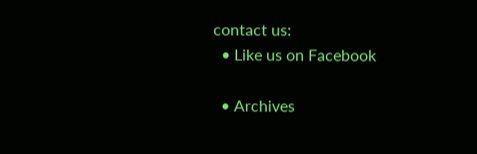contact us:
  • Like us on Facebook

  • Archives